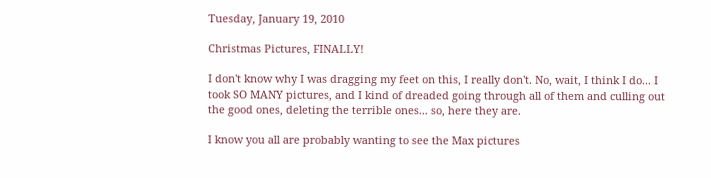Tuesday, January 19, 2010

Christmas Pictures, FINALLY!

I don't know why I was dragging my feet on this, I really don't. No, wait, I think I do... I took SO MANY pictures, and I kind of dreaded going through all of them and culling out the good ones, deleting the terrible ones... so, here they are.

I know you all are probably wanting to see the Max pictures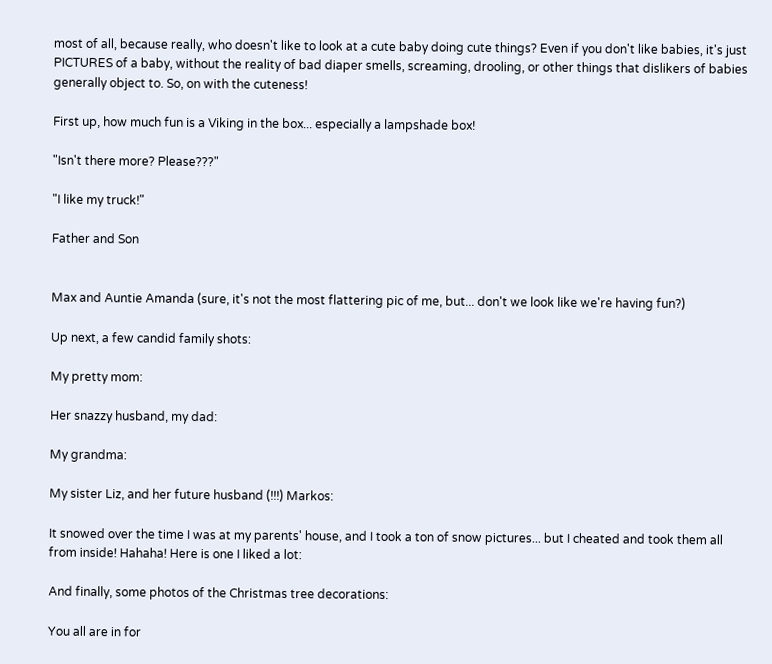most of all, because really, who doesn't like to look at a cute baby doing cute things? Even if you don't like babies, it's just PICTURES of a baby, without the reality of bad diaper smells, screaming, drooling, or other things that dislikers of babies generally object to. So, on with the cuteness!

First up, how much fun is a Viking in the box... especially a lampshade box!

"Isn't there more? Please???"

"I like my truck!"

Father and Son


Max and Auntie Amanda (sure, it's not the most flattering pic of me, but... don't we look like we're having fun?)

Up next, a few candid family shots:

My pretty mom:

Her snazzy husband, my dad:

My grandma:

My sister Liz, and her future husband (!!!) Markos:

It snowed over the time I was at my parents' house, and I took a ton of snow pictures... but I cheated and took them all from inside! Hahaha! Here is one I liked a lot:

And finally, some photos of the Christmas tree decorations:

You all are in for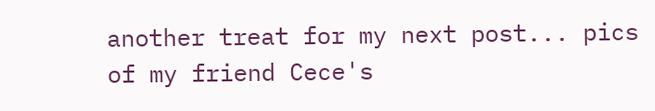another treat for my next post... pics of my friend Cece's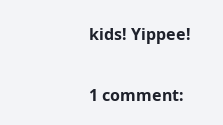kids! Yippee!

1 comment: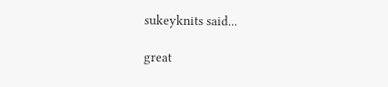sukeyknits said...

great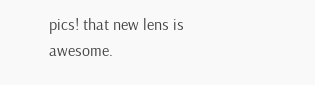pics! that new lens is awesome.